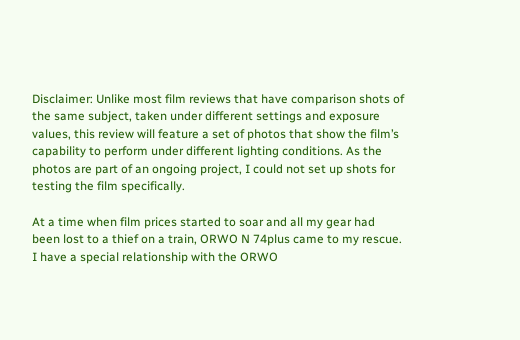Disclaimer: Unlike most film reviews that have comparison shots of the same subject, taken under different settings and exposure values, this review will feature a set of photos that show the film’s capability to perform under different lighting conditions. As the photos are part of an ongoing project, I could not set up shots for testing the film specifically.

At a time when film prices started to soar and all my gear had been lost to a thief on a train, ORWO N 74plus came to my rescue. I have a special relationship with the ORWO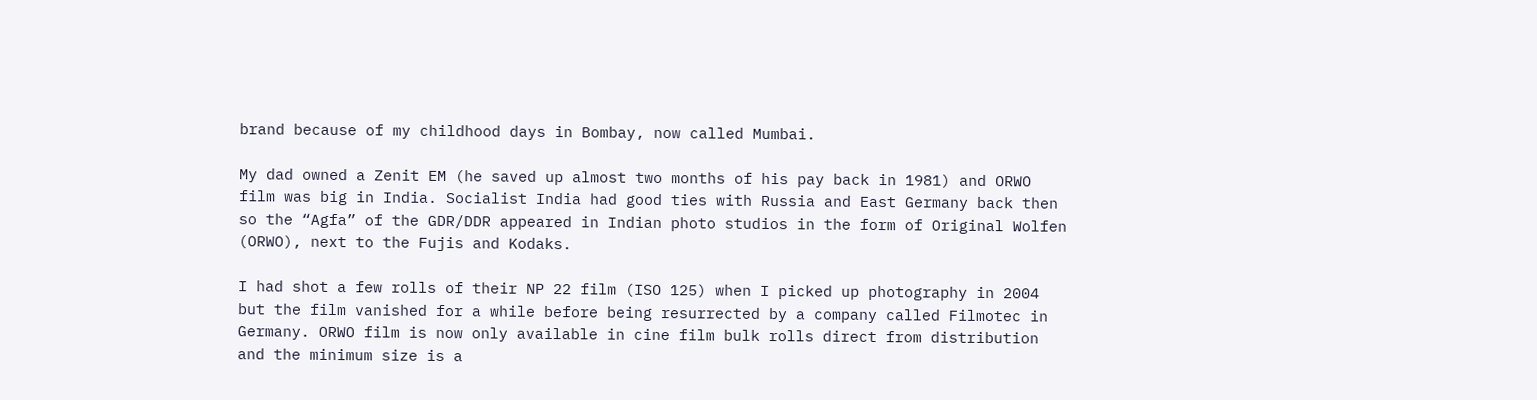brand because of my childhood days in Bombay, now called Mumbai.

My dad owned a Zenit EM (he saved up almost two months of his pay back in 1981) and ORWO film was big in India. Socialist India had good ties with Russia and East Germany back then so the “Agfa” of the GDR/DDR appeared in Indian photo studios in the form of Original Wolfen (ORWO), next to the Fujis and Kodaks.

I had shot a few rolls of their NP 22 film (ISO 125) when I picked up photography in 2004 but the film vanished for a while before being resurrected by a company called Filmotec in Germany. ORWO film is now only available in cine film bulk rolls direct from distribution and the minimum size is a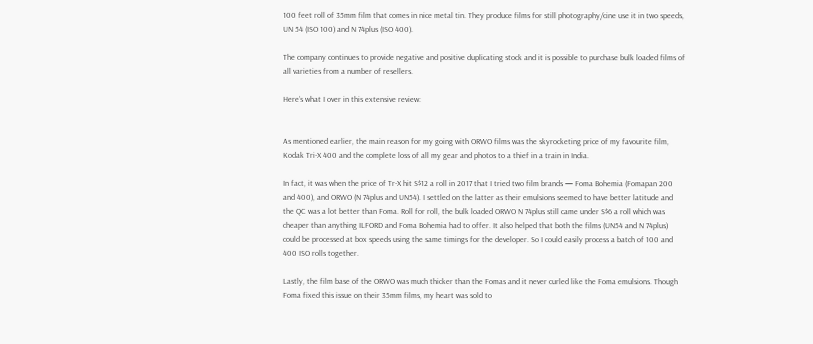100 feet roll of 35mm film that comes in nice metal tin. They produce films for still photography/cine use it in two speeds, UN 54 (ISO 100) and N 74plus (ISO 400).

The company continues to provide negative and positive duplicating stock and it is possible to purchase bulk loaded films of all varieties from a number of resellers.

Here’s what I over in this extensive review:


As mentioned earlier, the main reason for my going with ORWO films was the skyrocketing price of my favourite film, Kodak Tri-X 400 and the complete loss of all my gear and photos to a thief in a train in India.

In fact, it was when the price of Tr-X hit S$12 a roll in 2017 that I tried two film brands — Foma Bohemia (Fomapan 200 and 400), and ORWO (N 74plus and UN54). I settled on the latter as their emulsions seemed to have better latitude and the QC was a lot better than Foma. Roll for roll, the bulk loaded ORWO N 74plus still came under S$6 a roll which was cheaper than anything ILFORD and Foma Bohemia had to offer. It also helped that both the films (UN54 and N 74plus) could be processed at box speeds using the same timings for the developer. So I could easily process a batch of 100 and 400 ISO rolls together.

Lastly, the film base of the ORWO was much thicker than the Fomas and it never curled like the Foma emulsions. Though Foma fixed this issue on their 35mm films, my heart was sold to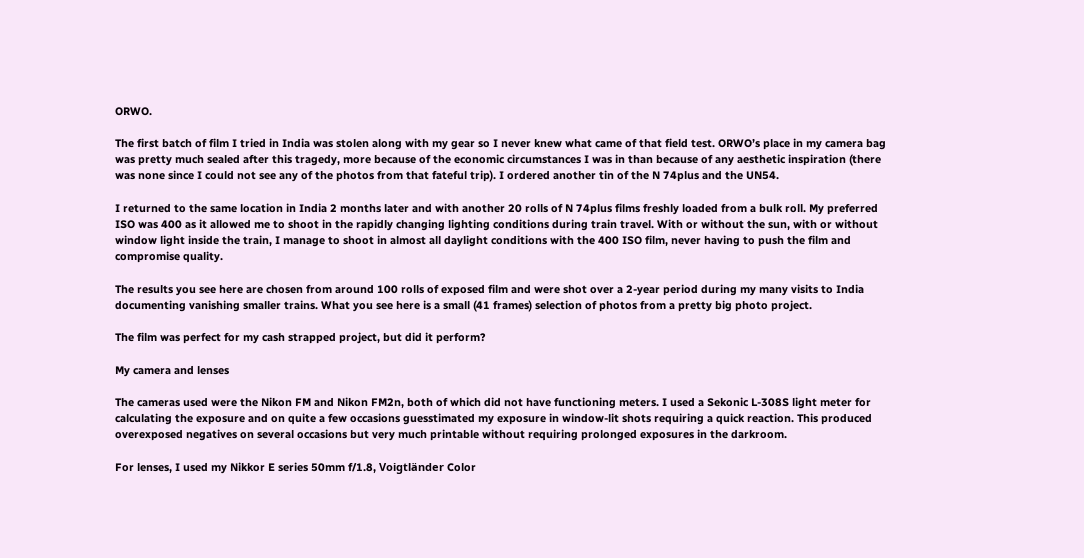ORWO.

The first batch of film I tried in India was stolen along with my gear so I never knew what came of that field test. ORWO’s place in my camera bag was pretty much sealed after this tragedy, more because of the economic circumstances I was in than because of any aesthetic inspiration (there was none since I could not see any of the photos from that fateful trip). I ordered another tin of the N 74plus and the UN54.

I returned to the same location in India 2 months later and with another 20 rolls of N 74plus films freshly loaded from a bulk roll. My preferred ISO was 400 as it allowed me to shoot in the rapidly changing lighting conditions during train travel. With or without the sun, with or without window light inside the train, I manage to shoot in almost all daylight conditions with the 400 ISO film, never having to push the film and compromise quality.

The results you see here are chosen from around 100 rolls of exposed film and were shot over a 2-year period during my many visits to India documenting vanishing smaller trains. What you see here is a small (41 frames) selection of photos from a pretty big photo project.

The film was perfect for my cash strapped project, but did it perform?

My camera and lenses

The cameras used were the Nikon FM and Nikon FM2n, both of which did not have functioning meters. I used a Sekonic L-308S light meter for calculating the exposure and on quite a few occasions guesstimated my exposure in window-lit shots requiring a quick reaction. This produced overexposed negatives on several occasions but very much printable without requiring prolonged exposures in the darkroom.

For lenses, I used my Nikkor E series 50mm f/1.8, Voigtländer Color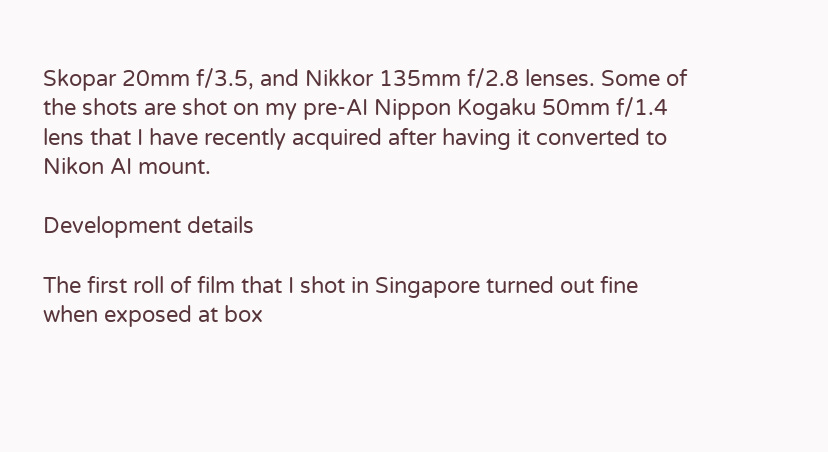Skopar 20mm f/3.5, and Nikkor 135mm f/2.8 lenses. Some of the shots are shot on my pre-AI Nippon Kogaku 50mm f/1.4 lens that I have recently acquired after having it converted to Nikon AI mount.

Development details

The first roll of film that I shot in Singapore turned out fine when exposed at box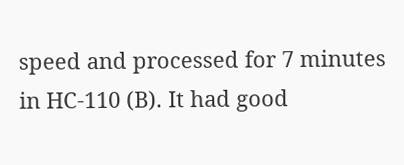speed and processed for 7 minutes in HC-110 (B). It had good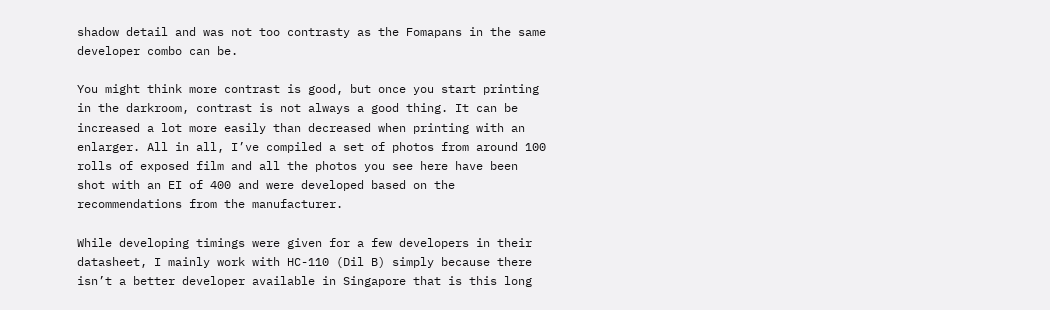shadow detail and was not too contrasty as the Fomapans in the same developer combo can be.

You might think more contrast is good, but once you start printing in the darkroom, contrast is not always a good thing. It can be increased a lot more easily than decreased when printing with an enlarger. All in all, I’ve compiled a set of photos from around 100 rolls of exposed film and all the photos you see here have been shot with an EI of 400 and were developed based on the recommendations from the manufacturer.

While developing timings were given for a few developers in their datasheet, I mainly work with HC-110 (Dil B) simply because there isn’t a better developer available in Singapore that is this long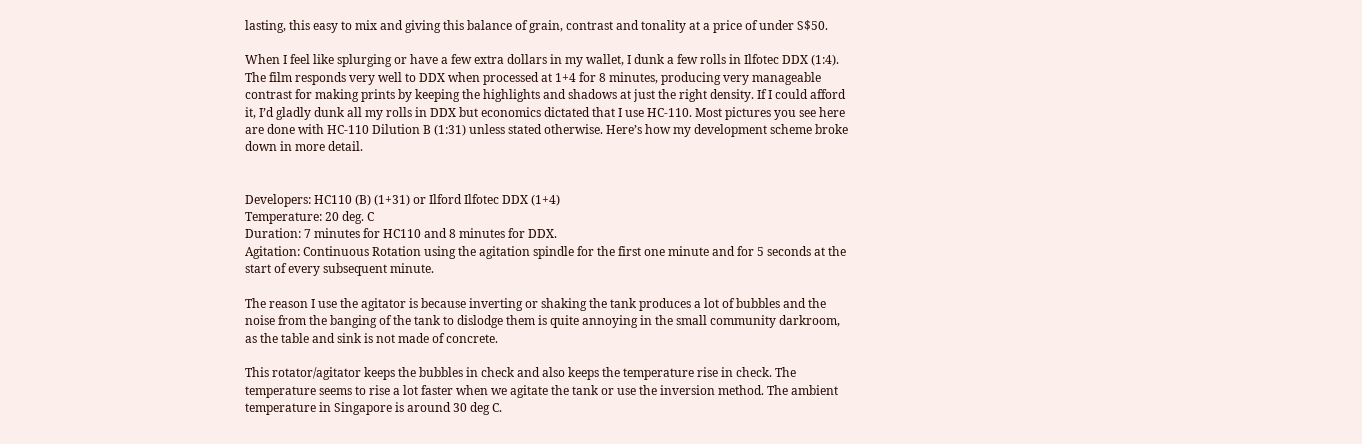lasting, this easy to mix and giving this balance of grain, contrast and tonality at a price of under S$50.

When I feel like splurging or have a few extra dollars in my wallet, I dunk a few rolls in Ilfotec DDX (1:4). The film responds very well to DDX when processed at 1+4 for 8 minutes, producing very manageable contrast for making prints by keeping the highlights and shadows at just the right density. If I could afford it, I’d gladly dunk all my rolls in DDX but economics dictated that I use HC-110. Most pictures you see here are done with HC-110 Dilution B (1:31) unless stated otherwise. Here’s how my development scheme broke down in more detail.


Developers: HC110 (B) (1+31) or Ilford Ilfotec DDX (1+4)
Temperature: 20 deg. C
Duration: 7 minutes for HC110 and 8 minutes for DDX.
Agitation: Continuous Rotation using the agitation spindle for the first one minute and for 5 seconds at the start of every subsequent minute.

The reason I use the agitator is because inverting or shaking the tank produces a lot of bubbles and the noise from the banging of the tank to dislodge them is quite annoying in the small community darkroom, as the table and sink is not made of concrete.

This rotator/agitator keeps the bubbles in check and also keeps the temperature rise in check. The temperature seems to rise a lot faster when we agitate the tank or use the inversion method. The ambient temperature in Singapore is around 30 deg C.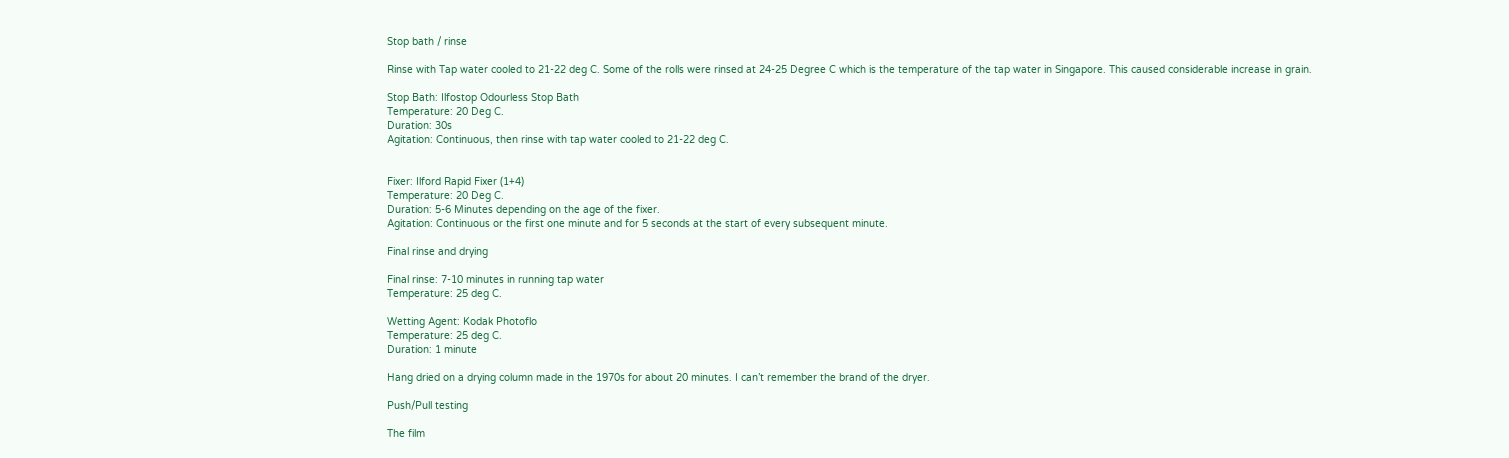Stop bath / rinse

Rinse with Tap water cooled to 21-22 deg C. Some of the rolls were rinsed at 24-25 Degree C which is the temperature of the tap water in Singapore. This caused considerable increase in grain.

Stop Bath: Ilfostop Odourless Stop Bath
Temperature: 20 Deg C.
Duration: 30s
Agitation: Continuous, then rinse with tap water cooled to 21-22 deg C.


Fixer: Ilford Rapid Fixer (1+4)
Temperature: 20 Deg C.
Duration: 5-6 Minutes depending on the age of the fixer.
Agitation: Continuous or the first one minute and for 5 seconds at the start of every subsequent minute.

Final rinse and drying

Final rinse: 7-10 minutes in running tap water
Temperature: 25 deg C.

Wetting Agent: Kodak Photoflo
Temperature: 25 deg C.
Duration: 1 minute

Hang dried on a drying column made in the 1970s for about 20 minutes. I can’t remember the brand of the dryer.

Push/Pull testing

The film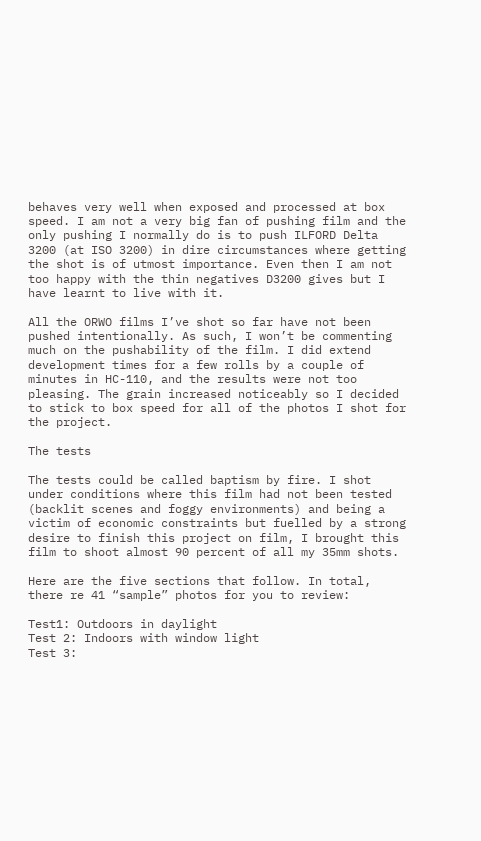behaves very well when exposed and processed at box speed. I am not a very big fan of pushing film and the only pushing I normally do is to push ILFORD Delta 3200 (at ISO 3200) in dire circumstances where getting the shot is of utmost importance. Even then I am not too happy with the thin negatives D3200 gives but I have learnt to live with it.

All the ORWO films I’ve shot so far have not been pushed intentionally. As such, I won’t be commenting much on the pushability of the film. I did extend development times for a few rolls by a couple of minutes in HC-110, and the results were not too pleasing. The grain increased noticeably so I decided to stick to box speed for all of the photos I shot for the project.

The tests

The tests could be called baptism by fire. I shot under conditions where this film had not been tested (backlit scenes and foggy environments) and being a victim of economic constraints but fuelled by a strong desire to finish this project on film, I brought this film to shoot almost 90 percent of all my 35mm shots.

Here are the five sections that follow. In total, there re 41 “sample” photos for you to review:

Test1: Outdoors in daylight
Test 2: Indoors with window light
Test 3: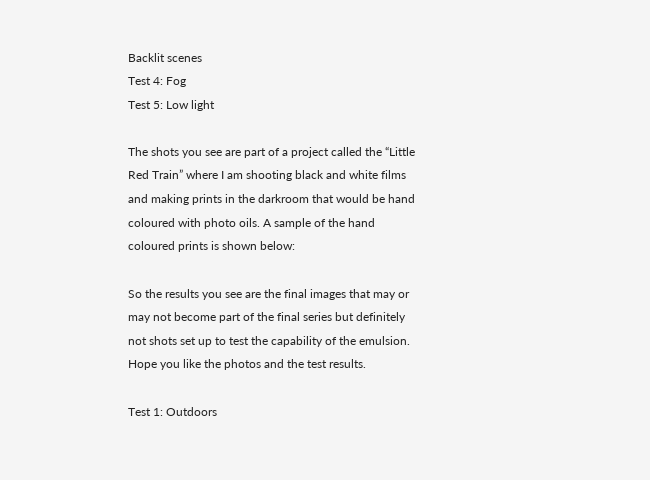Backlit scenes
Test 4: Fog
Test 5: Low light

The shots you see are part of a project called the “Little Red Train” where I am shooting black and white films and making prints in the darkroom that would be hand coloured with photo oils. A sample of the hand coloured prints is shown below:

So the results you see are the final images that may or may not become part of the final series but definitely not shots set up to test the capability of the emulsion. Hope you like the photos and the test results.

Test 1: Outdoors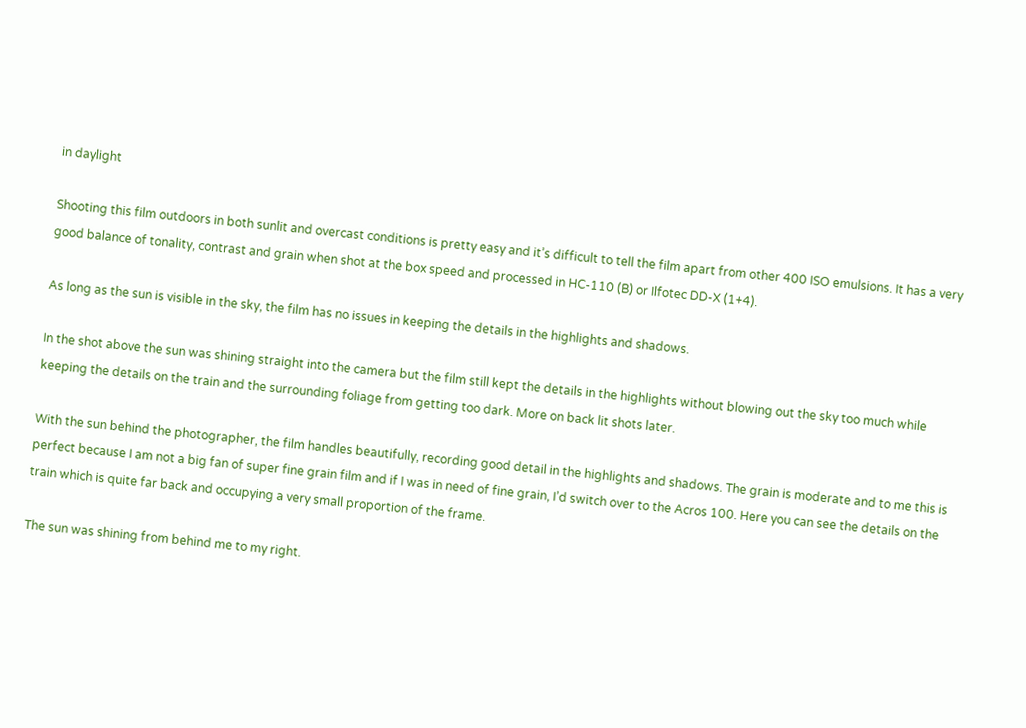in daylight

Shooting this film outdoors in both sunlit and overcast conditions is pretty easy and it’s difficult to tell the film apart from other 400 ISO emulsions. It has a very good balance of tonality, contrast and grain when shot at the box speed and processed in HC-110 (B) or Ilfotec DD-X (1+4).

As long as the sun is visible in the sky, the film has no issues in keeping the details in the highlights and shadows.

In the shot above the sun was shining straight into the camera but the film still kept the details in the highlights without blowing out the sky too much while keeping the details on the train and the surrounding foliage from getting too dark. More on back lit shots later.

With the sun behind the photographer, the film handles beautifully, recording good detail in the highlights and shadows. The grain is moderate and to me this is perfect because I am not a big fan of super fine grain film and if I was in need of fine grain, I’d switch over to the Acros 100. Here you can see the details on the train which is quite far back and occupying a very small proportion of the frame.

The sun was shining from behind me to my right.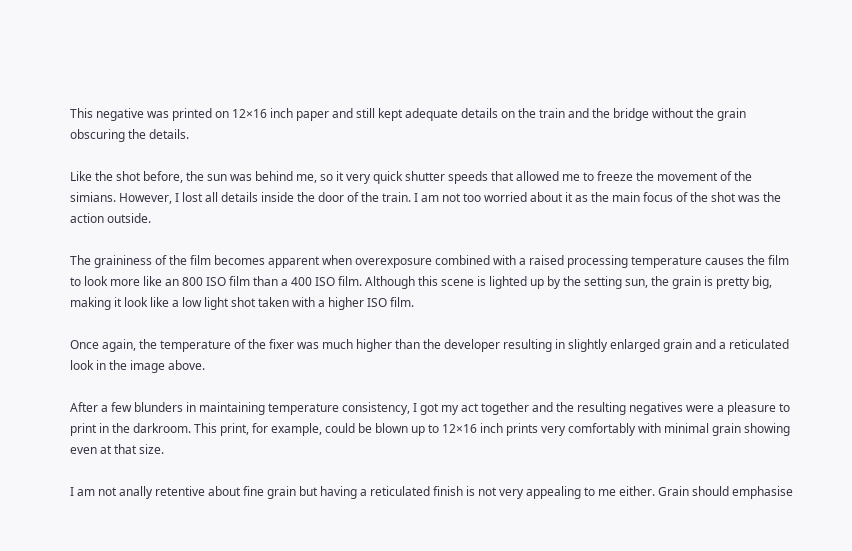This negative was printed on 12×16 inch paper and still kept adequate details on the train and the bridge without the grain obscuring the details.

Like the shot before, the sun was behind me, so it very quick shutter speeds that allowed me to freeze the movement of the simians. However, I lost all details inside the door of the train. I am not too worried about it as the main focus of the shot was the action outside.

The graininess of the film becomes apparent when overexposure combined with a raised processing temperature causes the film to look more like an 800 ISO film than a 400 ISO film. Although this scene is lighted up by the setting sun, the grain is pretty big, making it look like a low light shot taken with a higher ISO film.

Once again, the temperature of the fixer was much higher than the developer resulting in slightly enlarged grain and a reticulated look in the image above.

After a few blunders in maintaining temperature consistency, I got my act together and the resulting negatives were a pleasure to print in the darkroom. This print, for example, could be blown up to 12×16 inch prints very comfortably with minimal grain showing even at that size.

I am not anally retentive about fine grain but having a reticulated finish is not very appealing to me either. Grain should emphasise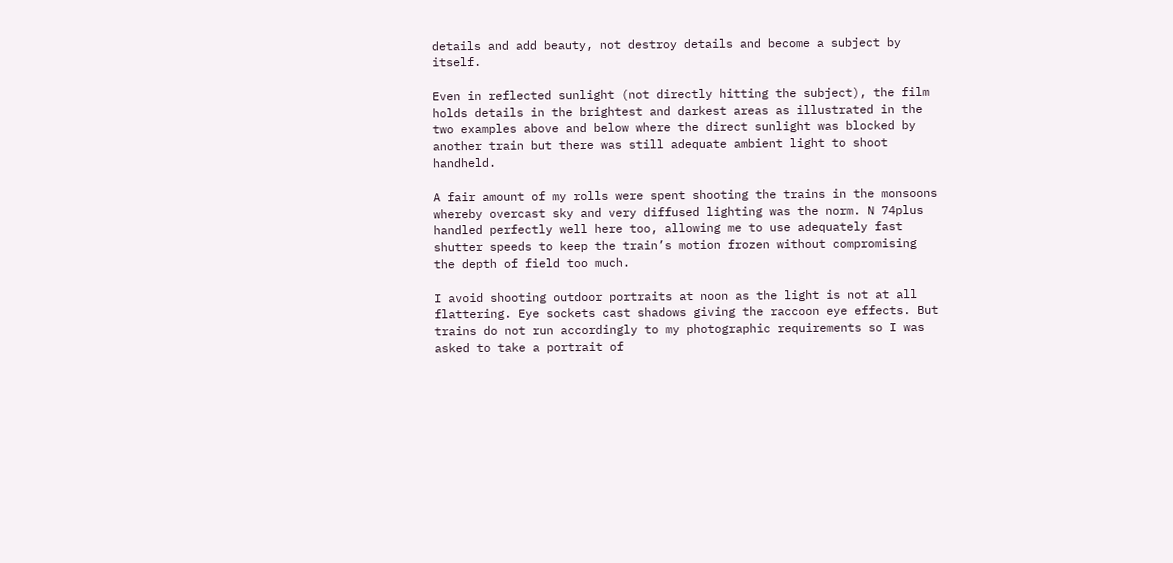details and add beauty, not destroy details and become a subject by itself.

Even in reflected sunlight (not directly hitting the subject), the film holds details in the brightest and darkest areas as illustrated in the two examples above and below where the direct sunlight was blocked by another train but there was still adequate ambient light to shoot handheld.

A fair amount of my rolls were spent shooting the trains in the monsoons whereby overcast sky and very diffused lighting was the norm. N 74plus handled perfectly well here too, allowing me to use adequately fast shutter speeds to keep the train’s motion frozen without compromising the depth of field too much.

I avoid shooting outdoor portraits at noon as the light is not at all flattering. Eye sockets cast shadows giving the raccoon eye effects. But trains do not run accordingly to my photographic requirements so I was asked to take a portrait of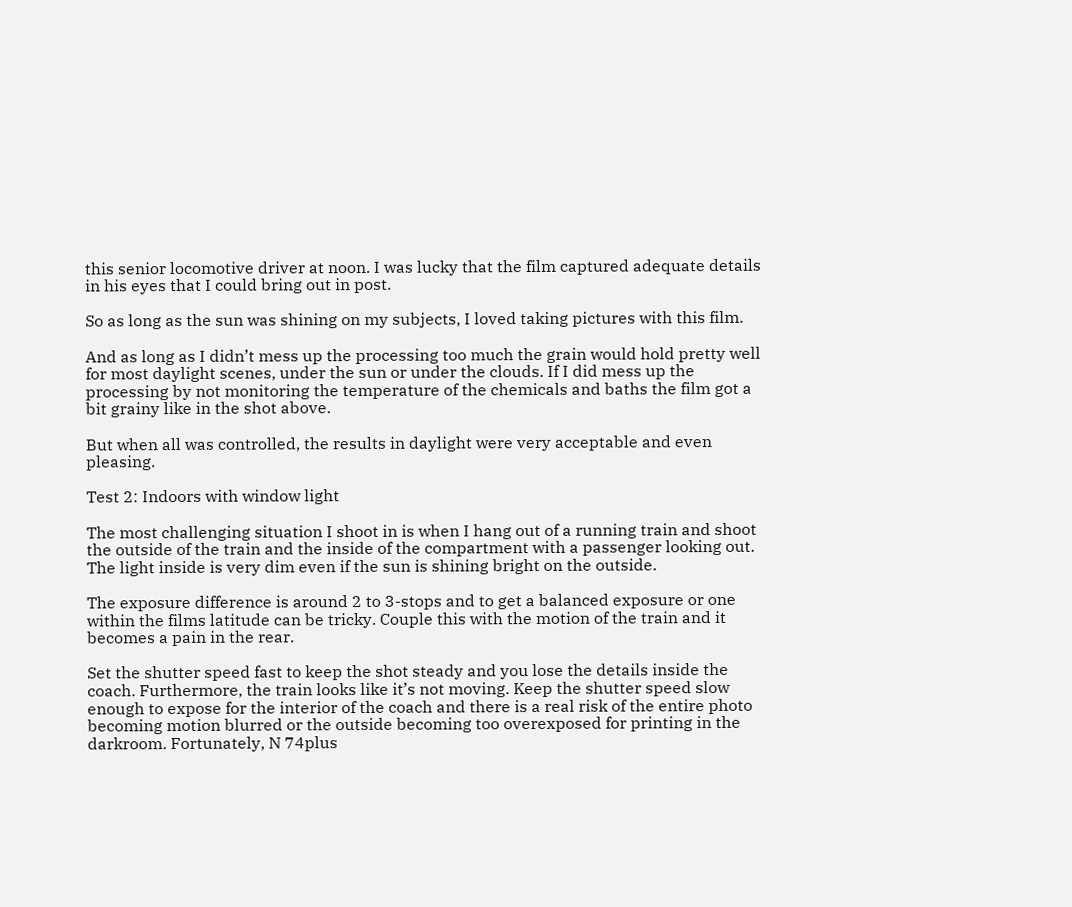this senior locomotive driver at noon. I was lucky that the film captured adequate details in his eyes that I could bring out in post.

So as long as the sun was shining on my subjects, I loved taking pictures with this film.

And as long as I didn’t mess up the processing too much the grain would hold pretty well for most daylight scenes, under the sun or under the clouds. If I did mess up the processing by not monitoring the temperature of the chemicals and baths the film got a bit grainy like in the shot above.

But when all was controlled, the results in daylight were very acceptable and even pleasing.

Test 2: Indoors with window light

The most challenging situation I shoot in is when I hang out of a running train and shoot the outside of the train and the inside of the compartment with a passenger looking out. The light inside is very dim even if the sun is shining bright on the outside.

The exposure difference is around 2 to 3-stops and to get a balanced exposure or one within the films latitude can be tricky. Couple this with the motion of the train and it becomes a pain in the rear.

Set the shutter speed fast to keep the shot steady and you lose the details inside the coach. Furthermore, the train looks like it’s not moving. Keep the shutter speed slow enough to expose for the interior of the coach and there is a real risk of the entire photo becoming motion blurred or the outside becoming too overexposed for printing in the darkroom. Fortunately, N 74plus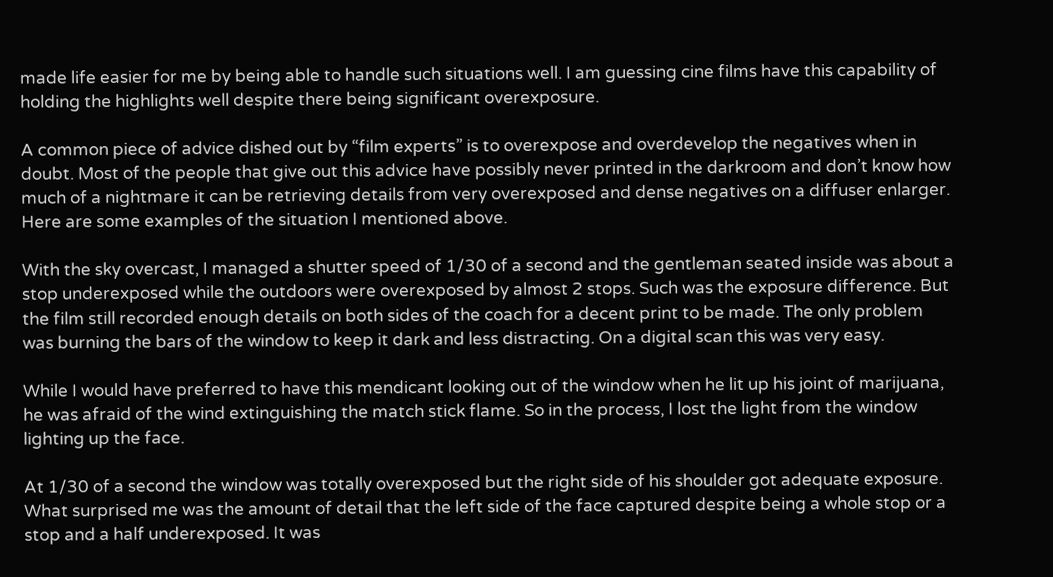made life easier for me by being able to handle such situations well. I am guessing cine films have this capability of holding the highlights well despite there being significant overexposure.

A common piece of advice dished out by “film experts” is to overexpose and overdevelop the negatives when in doubt. Most of the people that give out this advice have possibly never printed in the darkroom and don’t know how much of a nightmare it can be retrieving details from very overexposed and dense negatives on a diffuser enlarger. Here are some examples of the situation I mentioned above.

With the sky overcast, I managed a shutter speed of 1/30 of a second and the gentleman seated inside was about a stop underexposed while the outdoors were overexposed by almost 2 stops. Such was the exposure difference. But the film still recorded enough details on both sides of the coach for a decent print to be made. The only problem was burning the bars of the window to keep it dark and less distracting. On a digital scan this was very easy.

While I would have preferred to have this mendicant looking out of the window when he lit up his joint of marijuana, he was afraid of the wind extinguishing the match stick flame. So in the process, I lost the light from the window lighting up the face.

At 1/30 of a second the window was totally overexposed but the right side of his shoulder got adequate exposure. What surprised me was the amount of detail that the left side of the face captured despite being a whole stop or a stop and a half underexposed. It was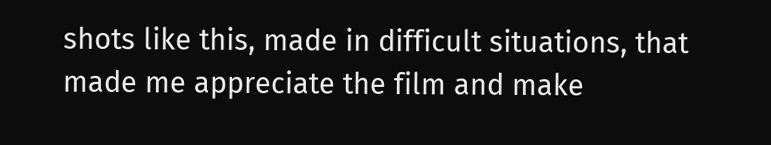shots like this, made in difficult situations, that made me appreciate the film and make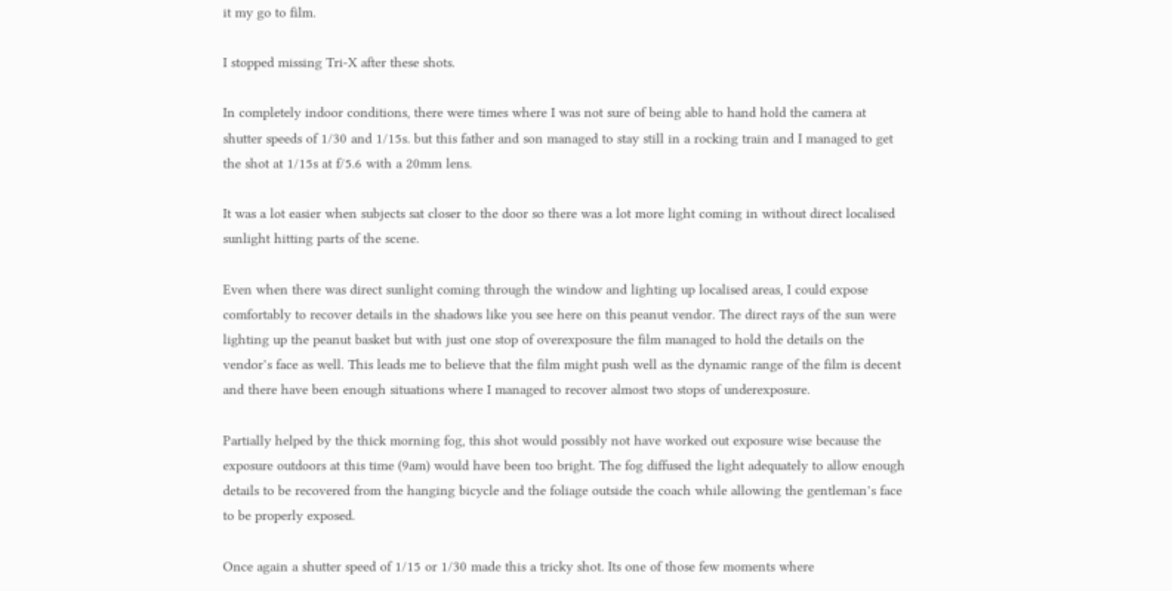it my go to film.

I stopped missing Tri-X after these shots.

In completely indoor conditions, there were times where I was not sure of being able to hand hold the camera at shutter speeds of 1/30 and 1/15s. but this father and son managed to stay still in a rocking train and I managed to get the shot at 1/15s at f/5.6 with a 20mm lens.

It was a lot easier when subjects sat closer to the door so there was a lot more light coming in without direct localised sunlight hitting parts of the scene.

Even when there was direct sunlight coming through the window and lighting up localised areas, I could expose comfortably to recover details in the shadows like you see here on this peanut vendor. The direct rays of the sun were lighting up the peanut basket but with just one stop of overexposure the film managed to hold the details on the vendor’s face as well. This leads me to believe that the film might push well as the dynamic range of the film is decent and there have been enough situations where I managed to recover almost two stops of underexposure.

Partially helped by the thick morning fog, this shot would possibly not have worked out exposure wise because the exposure outdoors at this time (9am) would have been too bright. The fog diffused the light adequately to allow enough details to be recovered from the hanging bicycle and the foliage outside the coach while allowing the gentleman’s face to be properly exposed.

Once again a shutter speed of 1/15 or 1/30 made this a tricky shot. Its one of those few moments where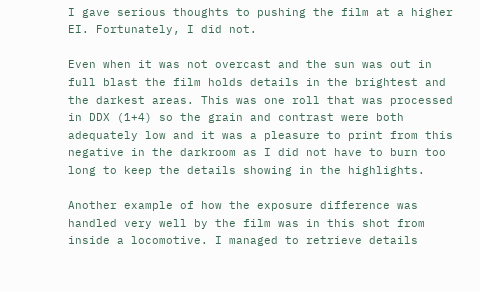I gave serious thoughts to pushing the film at a higher EI. Fortunately, I did not.

Even when it was not overcast and the sun was out in full blast the film holds details in the brightest and the darkest areas. This was one roll that was processed in DDX (1+4) so the grain and contrast were both adequately low and it was a pleasure to print from this negative in the darkroom as I did not have to burn too long to keep the details showing in the highlights.

Another example of how the exposure difference was handled very well by the film was in this shot from inside a locomotive. I managed to retrieve details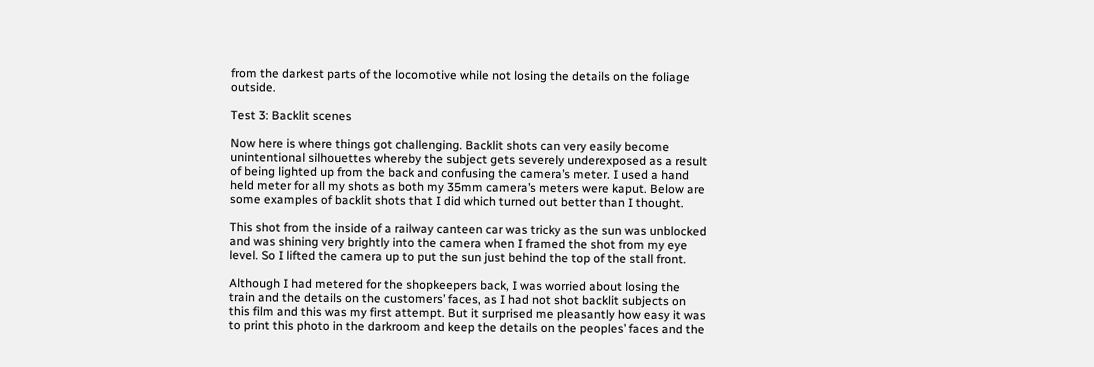from the darkest parts of the locomotive while not losing the details on the foliage outside.

Test 3: Backlit scenes

Now here is where things got challenging. Backlit shots can very easily become unintentional silhouettes whereby the subject gets severely underexposed as a result of being lighted up from the back and confusing the camera’s meter. I used a hand held meter for all my shots as both my 35mm camera’s meters were kaput. Below are some examples of backlit shots that I did which turned out better than I thought.

This shot from the inside of a railway canteen car was tricky as the sun was unblocked and was shining very brightly into the camera when I framed the shot from my eye level. So I lifted the camera up to put the sun just behind the top of the stall front.

Although I had metered for the shopkeepers back, I was worried about losing the train and the details on the customers’ faces, as I had not shot backlit subjects on this film and this was my first attempt. But it surprised me pleasantly how easy it was to print this photo in the darkroom and keep the details on the peoples’ faces and the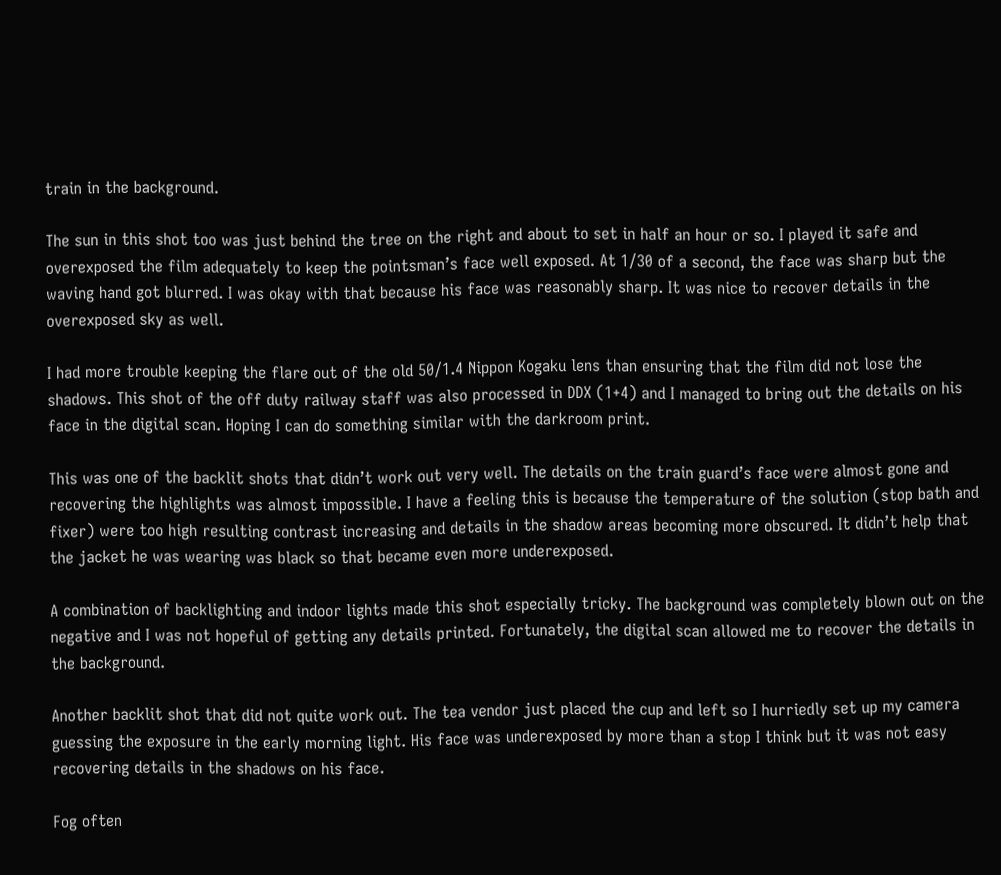train in the background.

The sun in this shot too was just behind the tree on the right and about to set in half an hour or so. I played it safe and overexposed the film adequately to keep the pointsman’s face well exposed. At 1/30 of a second, the face was sharp but the waving hand got blurred. I was okay with that because his face was reasonably sharp. It was nice to recover details in the overexposed sky as well.

I had more trouble keeping the flare out of the old 50/1.4 Nippon Kogaku lens than ensuring that the film did not lose the shadows. This shot of the off duty railway staff was also processed in DDX (1+4) and I managed to bring out the details on his face in the digital scan. Hoping I can do something similar with the darkroom print.

This was one of the backlit shots that didn’t work out very well. The details on the train guard’s face were almost gone and recovering the highlights was almost impossible. I have a feeling this is because the temperature of the solution (stop bath and fixer) were too high resulting contrast increasing and details in the shadow areas becoming more obscured. It didn’t help that the jacket he was wearing was black so that became even more underexposed.

A combination of backlighting and indoor lights made this shot especially tricky. The background was completely blown out on the negative and I was not hopeful of getting any details printed. Fortunately, the digital scan allowed me to recover the details in the background.

Another backlit shot that did not quite work out. The tea vendor just placed the cup and left so I hurriedly set up my camera guessing the exposure in the early morning light. His face was underexposed by more than a stop I think but it was not easy recovering details in the shadows on his face.

Fog often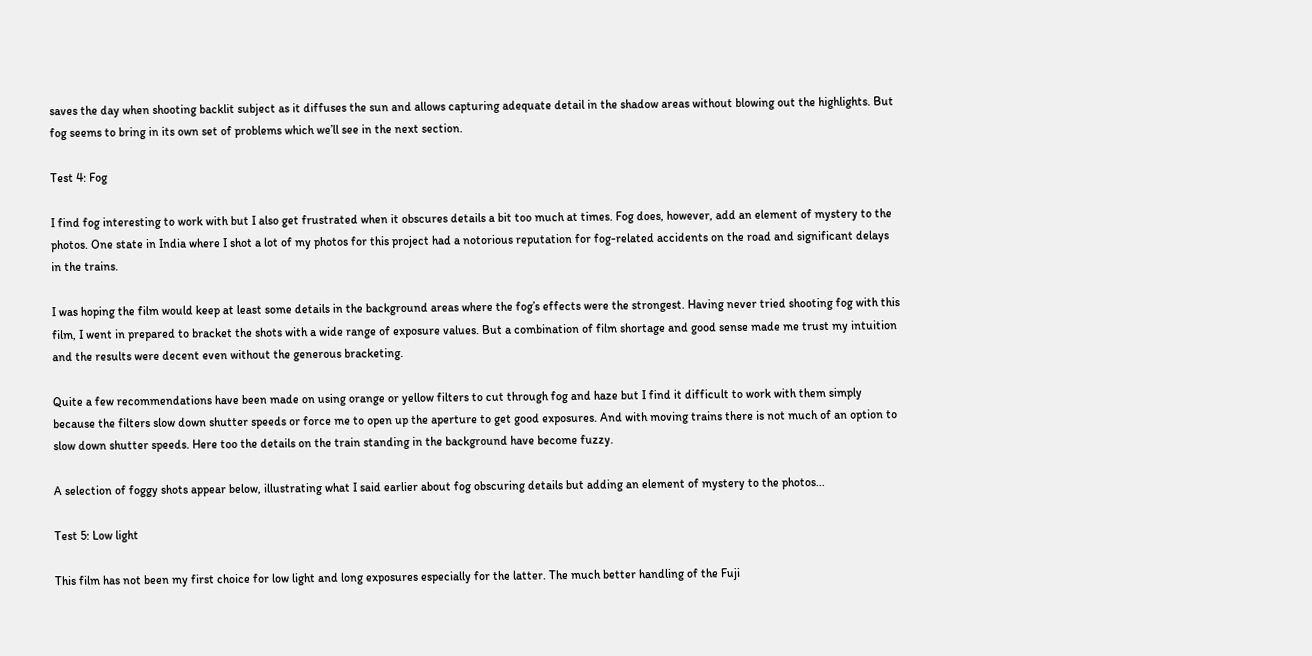saves the day when shooting backlit subject as it diffuses the sun and allows capturing adequate detail in the shadow areas without blowing out the highlights. But fog seems to bring in its own set of problems which we’ll see in the next section.

Test 4: Fog

I find fog interesting to work with but I also get frustrated when it obscures details a bit too much at times. Fog does, however, add an element of mystery to the photos. One state in India where I shot a lot of my photos for this project had a notorious reputation for fog-related accidents on the road and significant delays in the trains.

I was hoping the film would keep at least some details in the background areas where the fog’s effects were the strongest. Having never tried shooting fog with this film, I went in prepared to bracket the shots with a wide range of exposure values. But a combination of film shortage and good sense made me trust my intuition and the results were decent even without the generous bracketing.

Quite a few recommendations have been made on using orange or yellow filters to cut through fog and haze but I find it difficult to work with them simply because the filters slow down shutter speeds or force me to open up the aperture to get good exposures. And with moving trains there is not much of an option to slow down shutter speeds. Here too the details on the train standing in the background have become fuzzy.

A selection of foggy shots appear below, illustrating what I said earlier about fog obscuring details but adding an element of mystery to the photos...

Test 5: Low light

This film has not been my first choice for low light and long exposures especially for the latter. The much better handling of the Fuji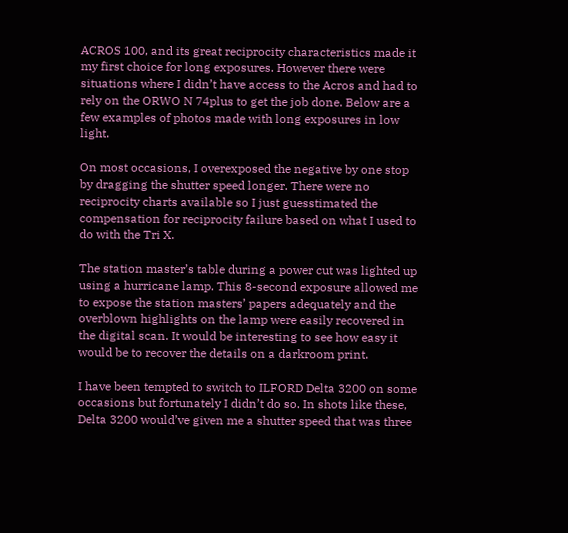ACROS 100, and its great reciprocity characteristics made it my first choice for long exposures. However there were situations where I didn’t have access to the Acros and had to rely on the ORWO N 74plus to get the job done. Below are a few examples of photos made with long exposures in low light.

On most occasions, I overexposed the negative by one stop by dragging the shutter speed longer. There were no reciprocity charts available so I just guesstimated the compensation for reciprocity failure based on what I used to do with the Tri X.

The station master’s table during a power cut was lighted up using a hurricane lamp. This 8-second exposure allowed me to expose the station masters’ papers adequately and the overblown highlights on the lamp were easily recovered in the digital scan. It would be interesting to see how easy it would be to recover the details on a darkroom print.

I have been tempted to switch to ILFORD Delta 3200 on some occasions but fortunately I didn’t do so. In shots like these, Delta 3200 would’ve given me a shutter speed that was three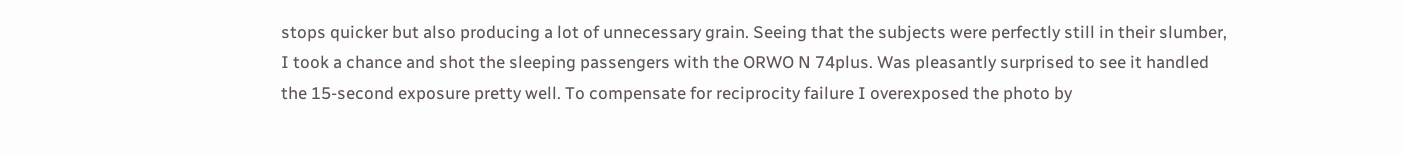stops quicker but also producing a lot of unnecessary grain. Seeing that the subjects were perfectly still in their slumber, I took a chance and shot the sleeping passengers with the ORWO N 74plus. Was pleasantly surprised to see it handled the 15-second exposure pretty well. To compensate for reciprocity failure I overexposed the photo by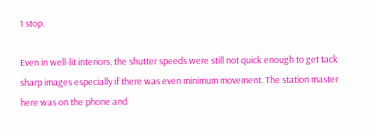1 stop.

Even in well-lit interiors, the shutter speeds were still not quick enough to get tack sharp images especially if there was even minimum movement. The station master here was on the phone and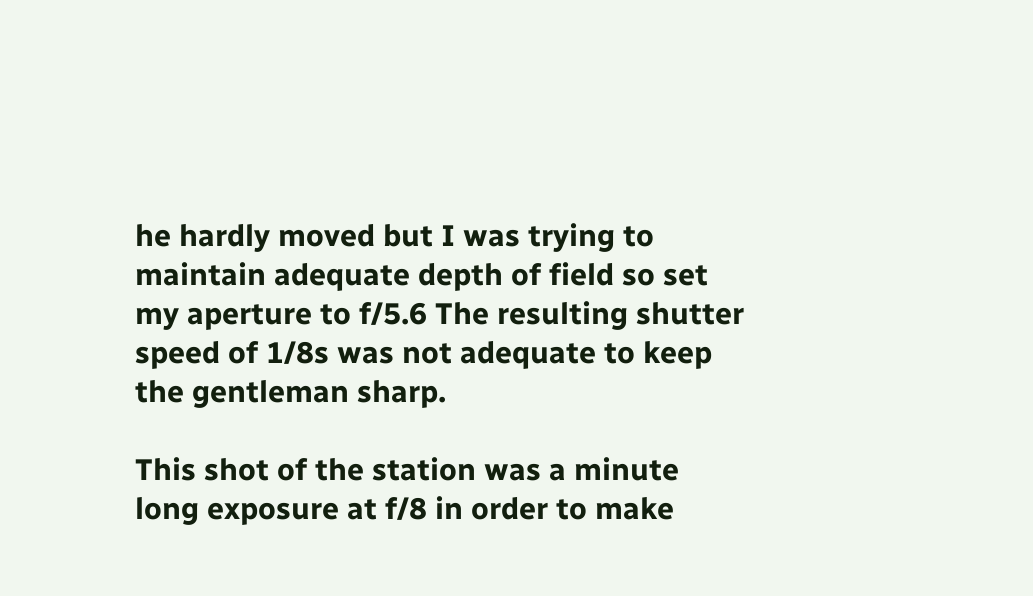he hardly moved but I was trying to maintain adequate depth of field so set my aperture to f/5.6 The resulting shutter speed of 1/8s was not adequate to keep the gentleman sharp.

This shot of the station was a minute long exposure at f/8 in order to make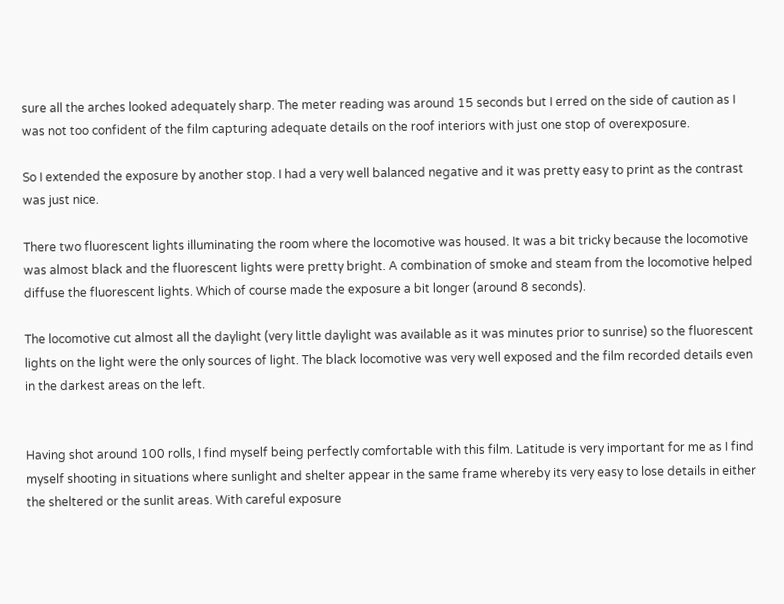sure all the arches looked adequately sharp. The meter reading was around 15 seconds but I erred on the side of caution as I was not too confident of the film capturing adequate details on the roof interiors with just one stop of overexposure.

So I extended the exposure by another stop. I had a very well balanced negative and it was pretty easy to print as the contrast was just nice.

There two fluorescent lights illuminating the room where the locomotive was housed. It was a bit tricky because the locomotive was almost black and the fluorescent lights were pretty bright. A combination of smoke and steam from the locomotive helped diffuse the fluorescent lights. Which of course made the exposure a bit longer (around 8 seconds).

The locomotive cut almost all the daylight (very little daylight was available as it was minutes prior to sunrise) so the fluorescent lights on the light were the only sources of light. The black locomotive was very well exposed and the film recorded details even in the darkest areas on the left.


Having shot around 100 rolls, I find myself being perfectly comfortable with this film. Latitude is very important for me as I find myself shooting in situations where sunlight and shelter appear in the same frame whereby its very easy to lose details in either the sheltered or the sunlit areas. With careful exposure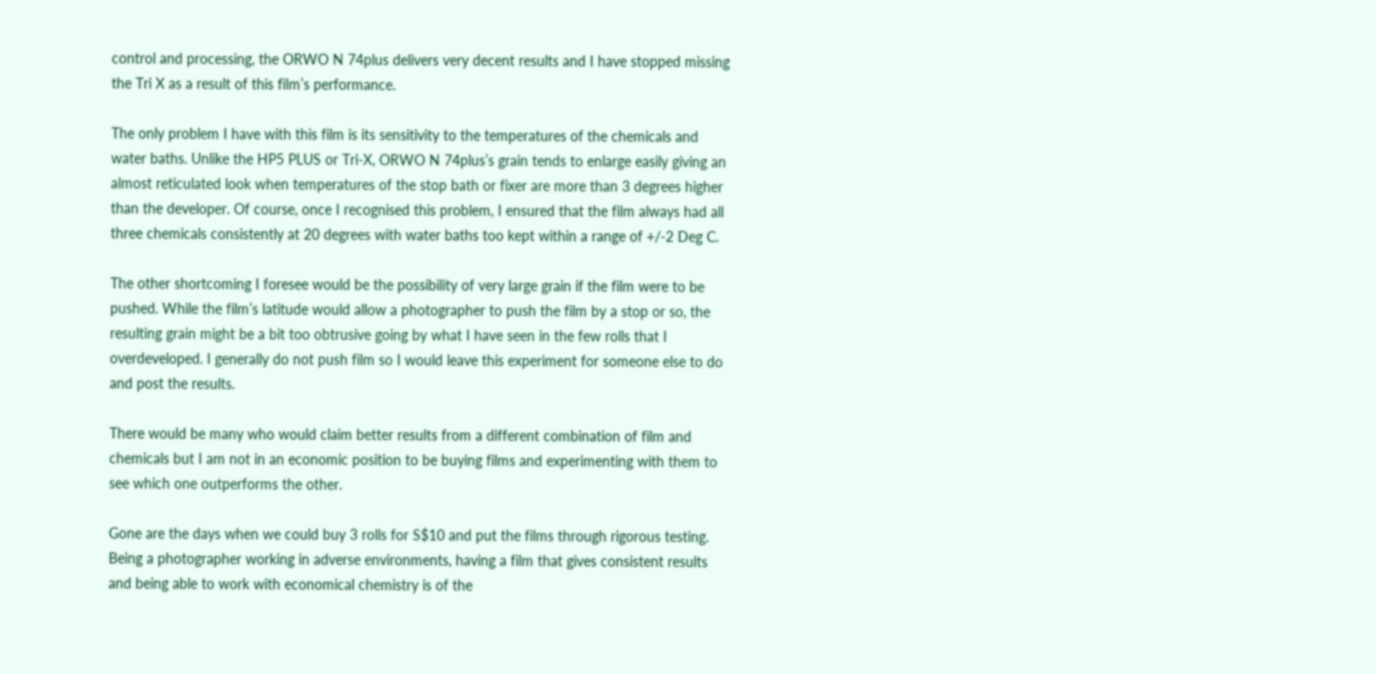control and processing, the ORWO N 74plus delivers very decent results and I have stopped missing the Tri X as a result of this film’s performance.

The only problem I have with this film is its sensitivity to the temperatures of the chemicals and water baths. Unlike the HP5 PLUS or Tri-X, ORWO N 74plus’s grain tends to enlarge easily giving an almost reticulated look when temperatures of the stop bath or fixer are more than 3 degrees higher than the developer. Of course, once I recognised this problem, I ensured that the film always had all three chemicals consistently at 20 degrees with water baths too kept within a range of +/-2 Deg C.

The other shortcoming I foresee would be the possibility of very large grain if the film were to be pushed. While the film’s latitude would allow a photographer to push the film by a stop or so, the resulting grain might be a bit too obtrusive going by what I have seen in the few rolls that I overdeveloped. I generally do not push film so I would leave this experiment for someone else to do and post the results.

There would be many who would claim better results from a different combination of film and chemicals but I am not in an economic position to be buying films and experimenting with them to see which one outperforms the other.

Gone are the days when we could buy 3 rolls for S$10 and put the films through rigorous testing. Being a photographer working in adverse environments, having a film that gives consistent results and being able to work with economical chemistry is of the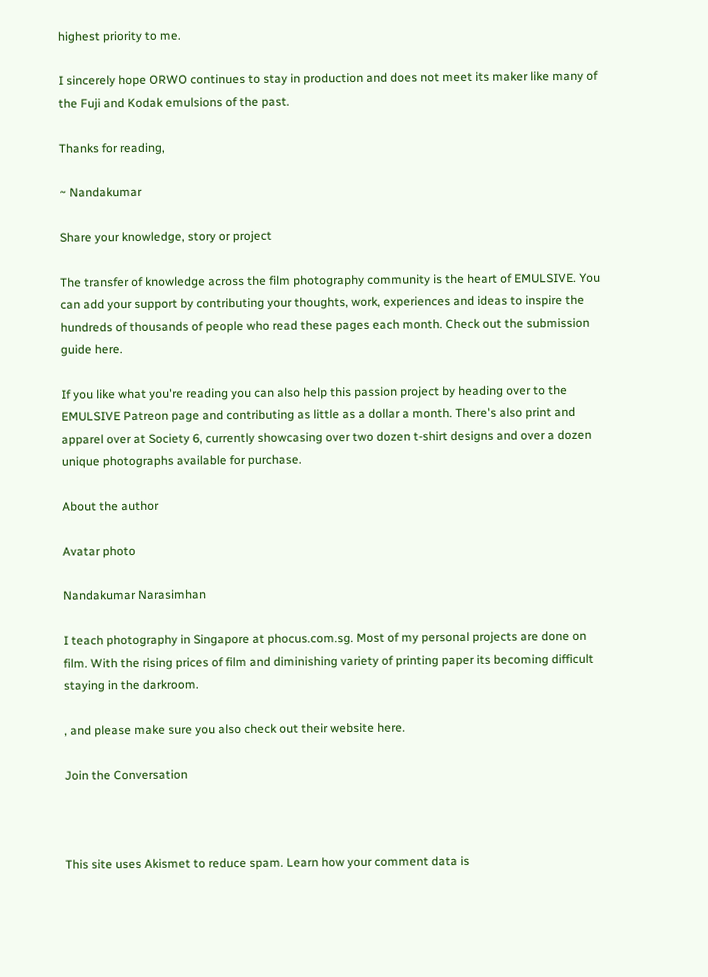highest priority to me.

I sincerely hope ORWO continues to stay in production and does not meet its maker like many of the Fuji and Kodak emulsions of the past.

Thanks for reading,

~ Nandakumar

Share your knowledge, story or project

The transfer of knowledge across the film photography community is the heart of EMULSIVE. You can add your support by contributing your thoughts, work, experiences and ideas to inspire the hundreds of thousands of people who read these pages each month. Check out the submission guide here.

If you like what you're reading you can also help this passion project by heading over to the EMULSIVE Patreon page and contributing as little as a dollar a month. There's also print and apparel over at Society 6, currently showcasing over two dozen t-shirt designs and over a dozen unique photographs available for purchase.

About the author

Avatar photo

Nandakumar Narasimhan

I teach photography in Singapore at phocus.com.sg. Most of my personal projects are done on film. With the rising prices of film and diminishing variety of printing paper its becoming difficult staying in the darkroom.

, and please make sure you also check out their website here.

Join the Conversation



This site uses Akismet to reduce spam. Learn how your comment data is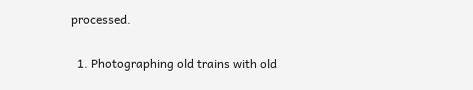processed.

  1. Photographing old trains with old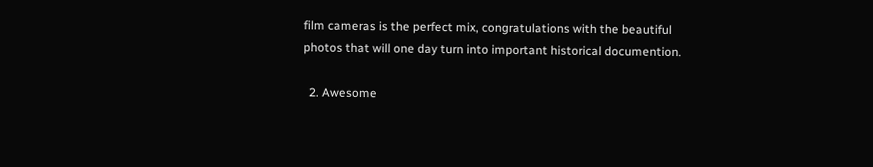film cameras is the perfect mix, congratulations with the beautiful photos that will one day turn into important historical documention.

  2. Awesome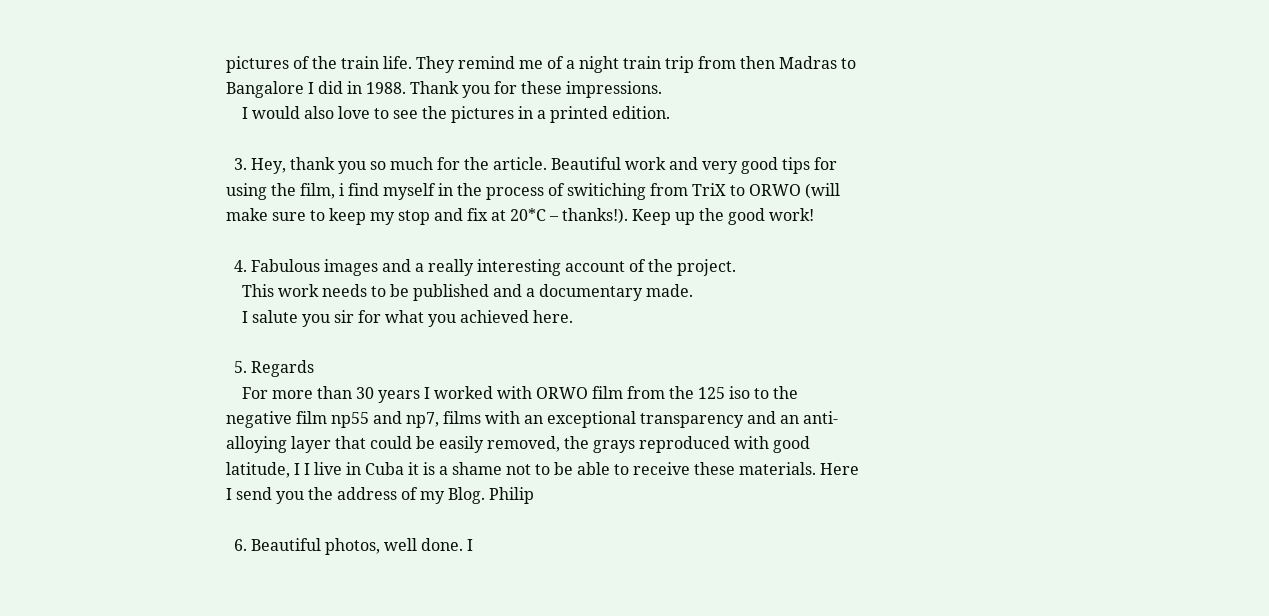pictures of the train life. They remind me of a night train trip from then Madras to Bangalore I did in 1988. Thank you for these impressions.
    I would also love to see the pictures in a printed edition.

  3. Hey, thank you so much for the article. Beautiful work and very good tips for using the film, i find myself in the process of switiching from TriX to ORWO (will make sure to keep my stop and fix at 20*C – thanks!). Keep up the good work!

  4. Fabulous images and a really interesting account of the project.
    This work needs to be published and a documentary made.
    I salute you sir for what you achieved here.

  5. Regards
    For more than 30 years I worked with ORWO film from the 125 iso to the negative film np55 and np7, films with an exceptional transparency and an anti-alloying layer that could be easily removed, the grays reproduced with good latitude, I I live in Cuba it is a shame not to be able to receive these materials. Here I send you the address of my Blog. Philip

  6. Beautiful photos, well done. I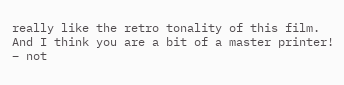really like the retro tonality of this film. And I think you are a bit of a master printer! – not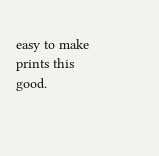easy to make prints this good.